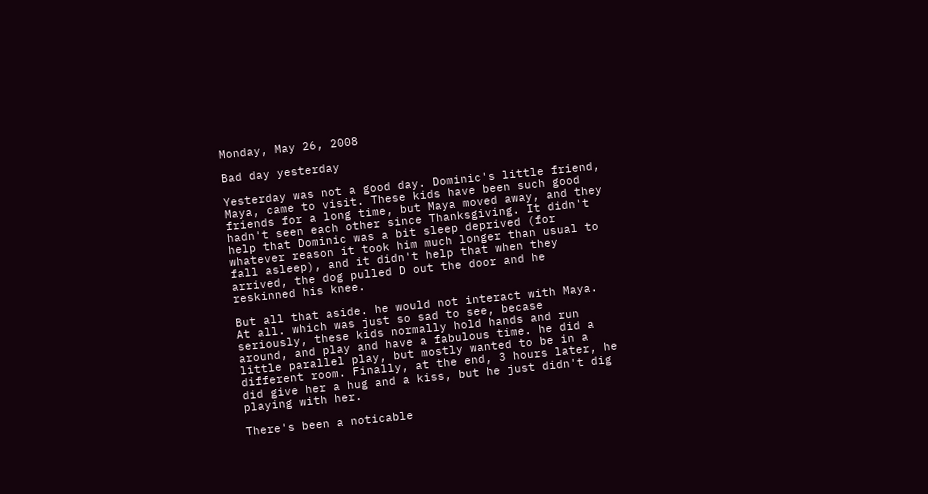Monday, May 26, 2008

Bad day yesterday

Yesterday was not a good day. Dominic's little friend, Maya, came to visit. These kids have been such good friends for a long time, but Maya moved away, and they hadn't seen each other since Thanksgiving. It didn't help that Dominic was a bit sleep deprived (for whatever reason it took him much longer than usual to fall asleep), and it didn't help that when they arrived, the dog pulled D out the door and he reskinned his knee.

But all that aside. he would not interact with Maya. At all. which was just so sad to see, becase seriously, these kids normally hold hands and run around, and play and have a fabulous time. he did a little parallel play, but mostly wanted to be in a different room. Finally, at the end, 3 hours later, he did give her a hug and a kiss, but he just didn't dig playing with her.

There's been a noticable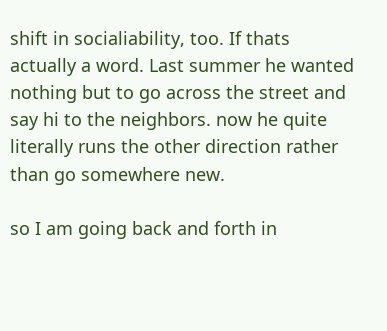shift in socialiability, too. If thats actually a word. Last summer he wanted nothing but to go across the street and say hi to the neighbors. now he quite literally runs the other direction rather than go somewhere new.

so I am going back and forth in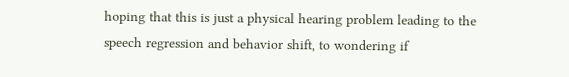hoping that this is just a physical hearing problem leading to the speech regression and behavior shift, to wondering if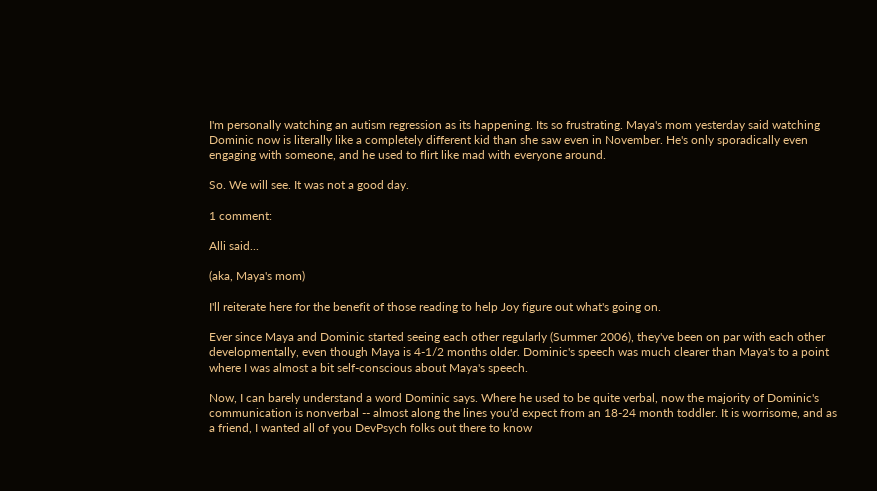I'm personally watching an autism regression as its happening. Its so frustrating. Maya's mom yesterday said watching Dominic now is literally like a completely different kid than she saw even in November. He's only sporadically even engaging with someone, and he used to flirt like mad with everyone around.

So. We will see. It was not a good day.

1 comment:

Alli said...

(aka, Maya's mom)

I'll reiterate here for the benefit of those reading to help Joy figure out what's going on.

Ever since Maya and Dominic started seeing each other regularly (Summer 2006), they've been on par with each other developmentally, even though Maya is 4-1/2 months older. Dominic's speech was much clearer than Maya's to a point where I was almost a bit self-conscious about Maya's speech.

Now, I can barely understand a word Dominic says. Where he used to be quite verbal, now the majority of Dominic's communication is nonverbal -- almost along the lines you'd expect from an 18-24 month toddler. It is worrisome, and as a friend, I wanted all of you DevPsych folks out there to know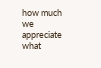how much we appreciate what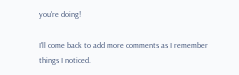you're doing!

I'll come back to add more comments as I remember things I noticed.